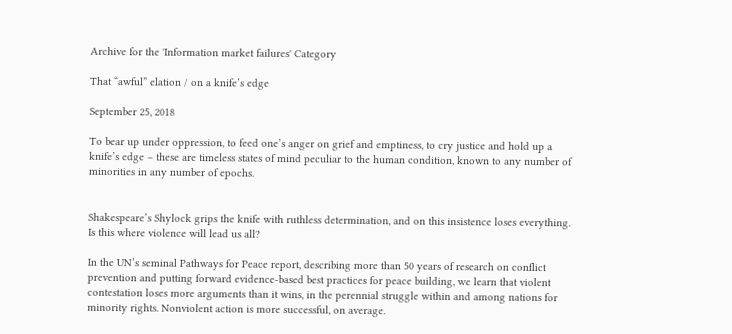Archive for the 'Information market failures' Category

That “awful” elation / on a knife’s edge

September 25, 2018

To bear up under oppression, to feed one’s anger on grief and emptiness, to cry justice and hold up a knife’s edge – these are timeless states of mind peculiar to the human condition, known to any number of minorities in any number of epochs.


Shakespeare’s Shylock grips the knife with ruthless determination, and on this insistence loses everything. Is this where violence will lead us all?

In the UN’s seminal Pathways for Peace report, describing more than 50 years of research on conflict prevention and putting forward evidence-based best practices for peace building, we learn that violent contestation loses more arguments than it wins, in the perennial struggle within and among nations for minority rights. Nonviolent action is more successful, on average.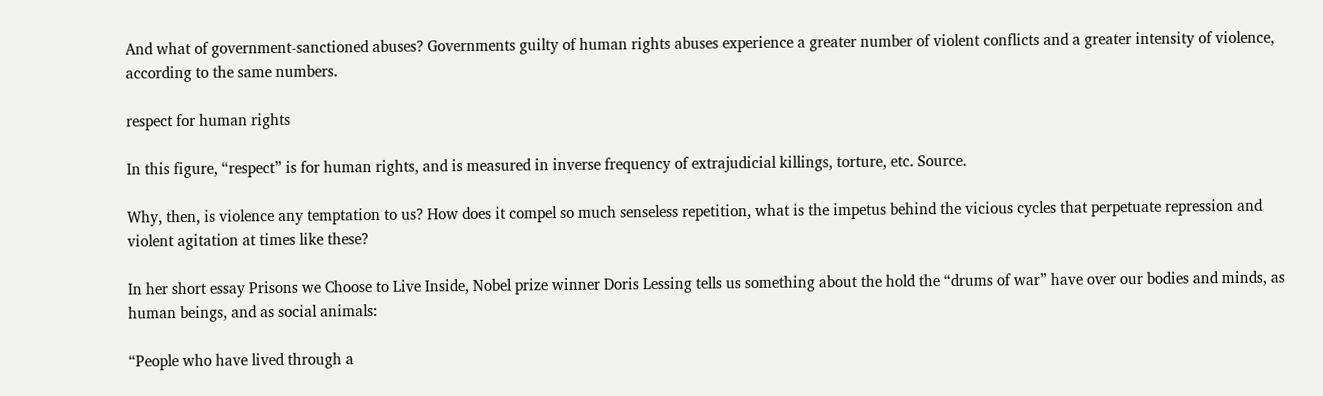And what of government-sanctioned abuses? Governments guilty of human rights abuses experience a greater number of violent conflicts and a greater intensity of violence, according to the same numbers.

respect for human rights

In this figure, “respect” is for human rights, and is measured in inverse frequency of extrajudicial killings, torture, etc. Source.

Why, then, is violence any temptation to us? How does it compel so much senseless repetition, what is the impetus behind the vicious cycles that perpetuate repression and violent agitation at times like these?

In her short essay Prisons we Choose to Live Inside, Nobel prize winner Doris Lessing tells us something about the hold the “drums of war” have over our bodies and minds, as human beings, and as social animals:

“People who have lived through a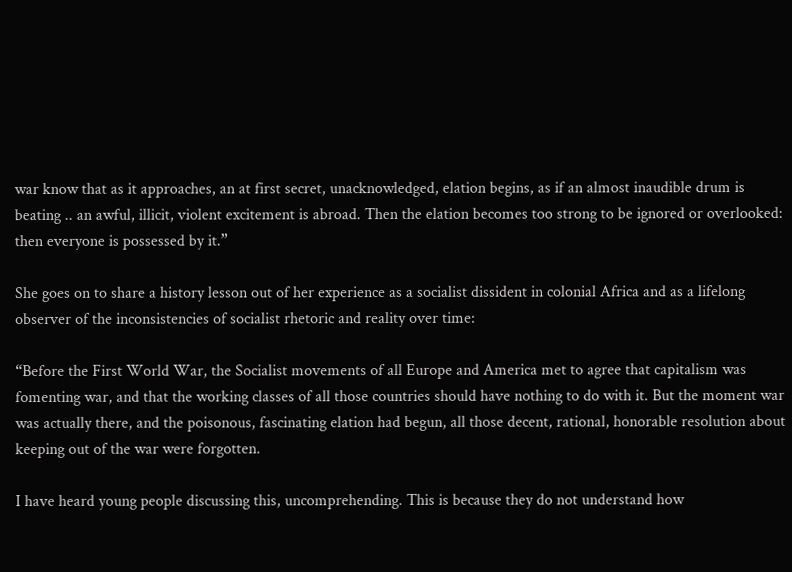war know that as it approaches, an at first secret, unacknowledged, elation begins, as if an almost inaudible drum is beating .. an awful, illicit, violent excitement is abroad. Then the elation becomes too strong to be ignored or overlooked: then everyone is possessed by it.”

She goes on to share a history lesson out of her experience as a socialist dissident in colonial Africa and as a lifelong observer of the inconsistencies of socialist rhetoric and reality over time:

“Before the First World War, the Socialist movements of all Europe and America met to agree that capitalism was fomenting war, and that the working classes of all those countries should have nothing to do with it. But the moment war was actually there, and the poisonous, fascinating elation had begun, all those decent, rational, honorable resolution about keeping out of the war were forgotten.

I have heard young people discussing this, uncomprehending. This is because they do not understand how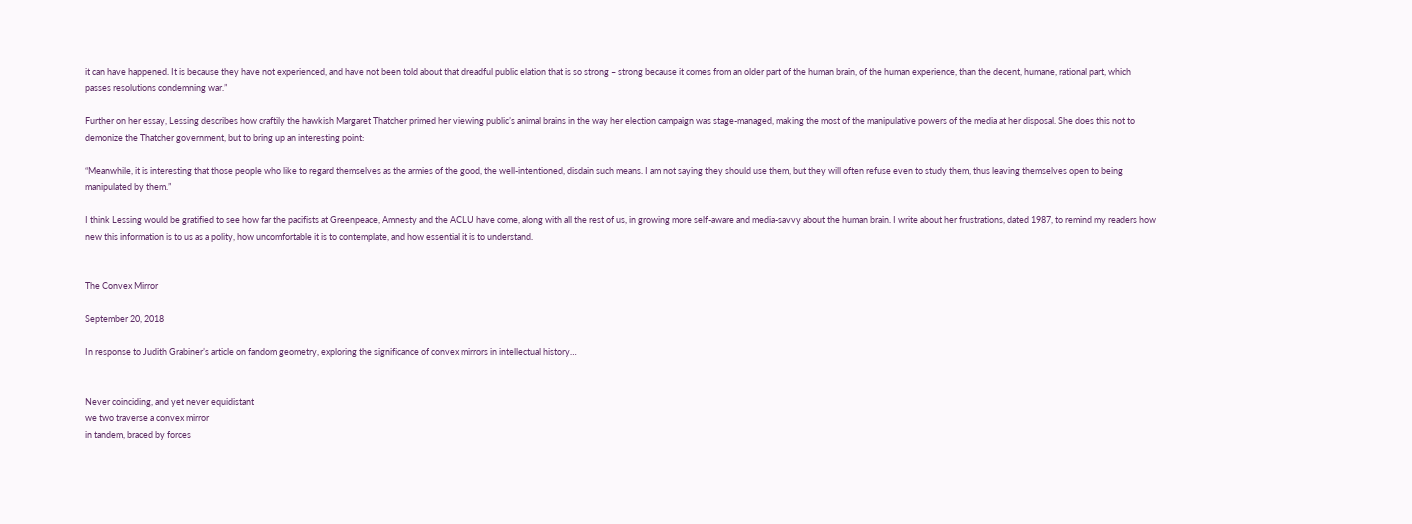it can have happened. It is because they have not experienced, and have not been told about that dreadful public elation that is so strong – strong because it comes from an older part of the human brain, of the human experience, than the decent, humane, rational part, which passes resolutions condemning war.”

Further on her essay, Lessing describes how craftily the hawkish Margaret Thatcher primed her viewing public’s animal brains in the way her election campaign was stage-managed, making the most of the manipulative powers of the media at her disposal. She does this not to demonize the Thatcher government, but to bring up an interesting point:

“Meanwhile, it is interesting that those people who like to regard themselves as the armies of the good, the well-intentioned, disdain such means. I am not saying they should use them, but they will often refuse even to study them, thus leaving themselves open to being manipulated by them.”

I think Lessing would be gratified to see how far the pacifists at Greenpeace, Amnesty and the ACLU have come, along with all the rest of us, in growing more self-aware and media-savvy about the human brain. I write about her frustrations, dated 1987, to remind my readers how new this information is to us as a polity, how uncomfortable it is to contemplate, and how essential it is to understand.


The Convex Mirror

September 20, 2018

In response to Judith Grabiner’s article on fandom geometry, exploring the significance of convex mirrors in intellectual history…


Never coinciding, and yet never equidistant
we two traverse a convex mirror
in tandem, braced by forces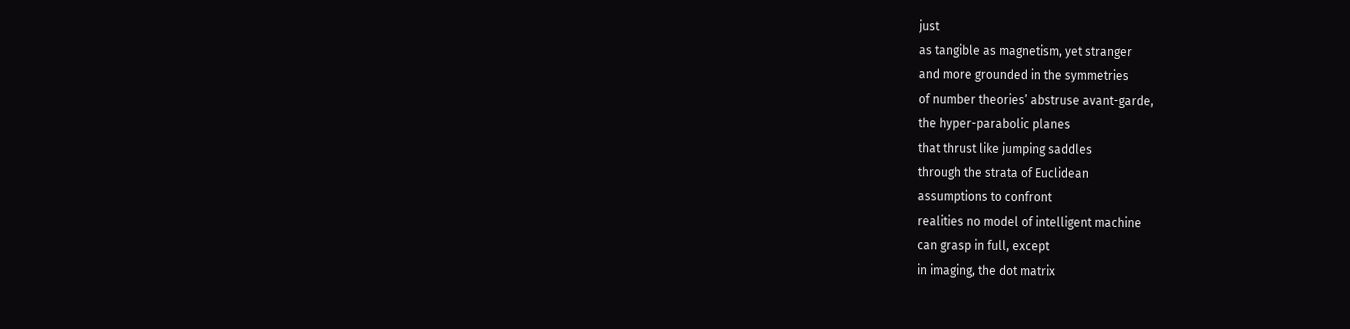just
as tangible as magnetism, yet stranger
and more grounded in the symmetries
of number theories’ abstruse avant-garde,
the hyper-parabolic planes
that thrust like jumping saddles
through the strata of Euclidean
assumptions to confront
realities no model of intelligent machine
can grasp in full, except
in imaging, the dot matrix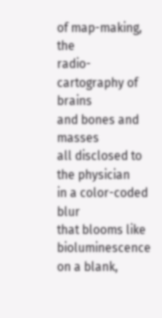of map-making, the
radio-cartography of brains
and bones and masses
all disclosed to the physician
in a color-coded blur
that blooms like bioluminescence
on a blank,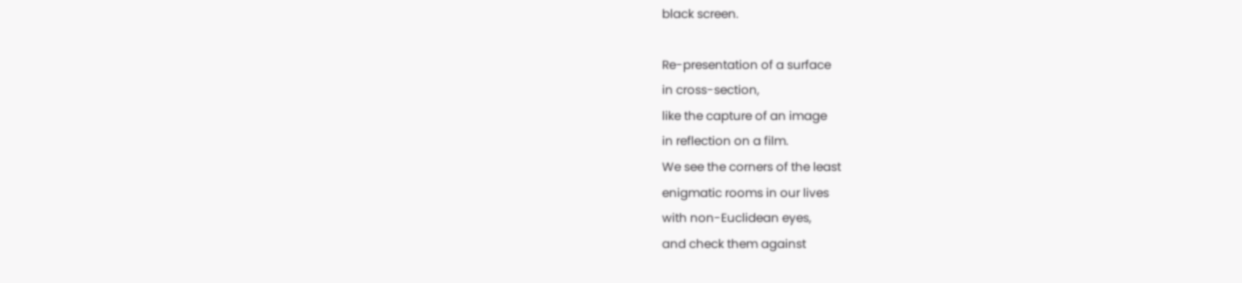black screen.

Re-presentation of a surface
in cross-section,
like the capture of an image
in reflection on a film.
We see the corners of the least
enigmatic rooms in our lives
with non-Euclidean eyes,
and check them against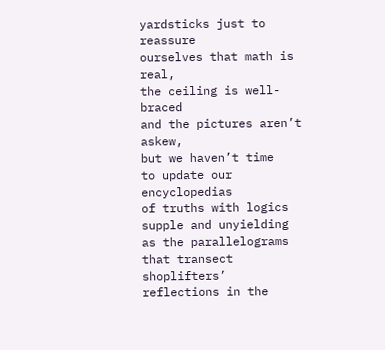yardsticks just to reassure
ourselves that math is real,
the ceiling is well-braced
and the pictures aren’t askew,
but we haven’t time
to update our encyclopedias
of truths with logics
supple and unyielding
as the parallelograms
that transect shoplifters’
reflections in the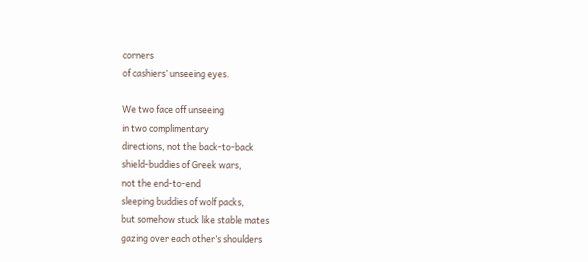corners
of cashiers’ unseeing eyes.

We two face off unseeing
in two complimentary
directions, not the back-to-back
shield-buddies of Greek wars,
not the end-to-end
sleeping buddies of wolf packs,
but somehow stuck like stable mates
gazing over each other’s shoulders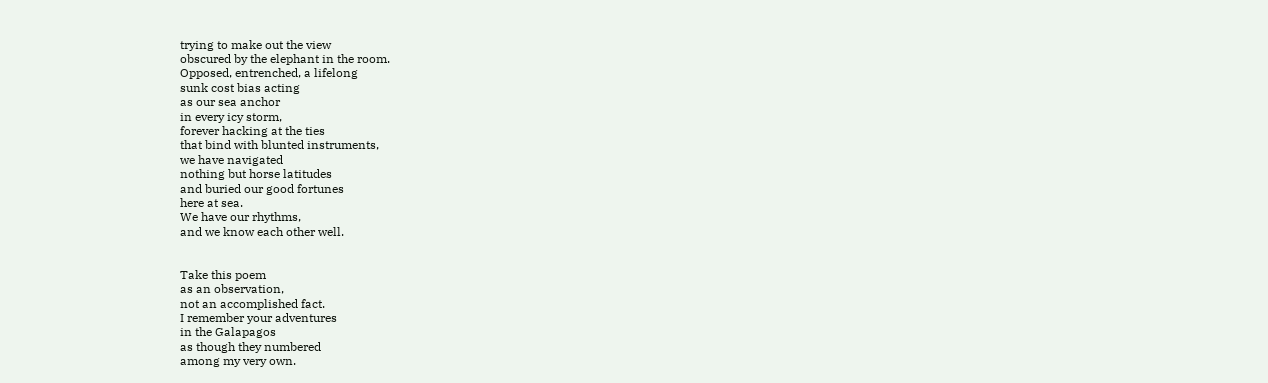trying to make out the view
obscured by the elephant in the room.
Opposed, entrenched, a lifelong
sunk cost bias acting
as our sea anchor
in every icy storm,
forever hacking at the ties
that bind with blunted instruments,
we have navigated
nothing but horse latitudes
and buried our good fortunes
here at sea.
We have our rhythms,
and we know each other well.


Take this poem
as an observation,
not an accomplished fact.
I remember your adventures
in the Galapagos
as though they numbered
among my very own.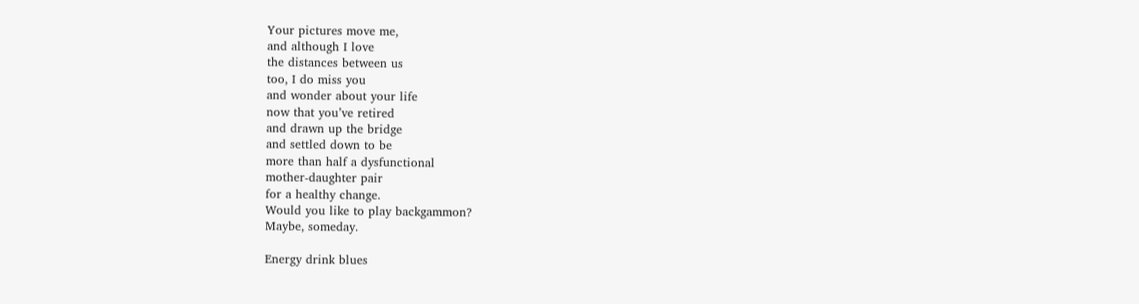Your pictures move me,
and although I love
the distances between us
too, I do miss you
and wonder about your life
now that you’ve retired
and drawn up the bridge
and settled down to be
more than half a dysfunctional
mother-daughter pair
for a healthy change.
Would you like to play backgammon?
Maybe, someday.

Energy drink blues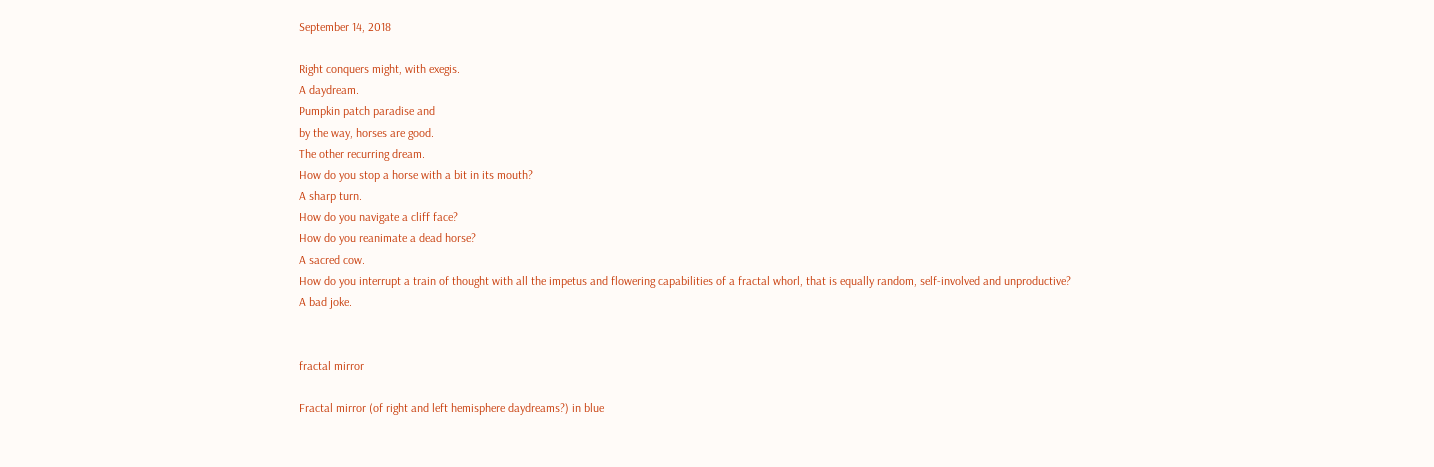September 14, 2018

Right conquers might, with exegis.
A daydream.
Pumpkin patch paradise and
by the way, horses are good.
The other recurring dream.
How do you stop a horse with a bit in its mouth?
A sharp turn.
How do you navigate a cliff face?
How do you reanimate a dead horse?
A sacred cow.
How do you interrupt a train of thought with all the impetus and flowering capabilities of a fractal whorl, that is equally random, self-involved and unproductive?
A bad joke.


fractal mirror

Fractal mirror (of right and left hemisphere daydreams?) in blue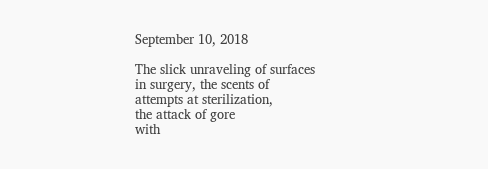September 10, 2018

The slick unraveling of surfaces
in surgery, the scents of
attempts at sterilization,
the attack of gore
with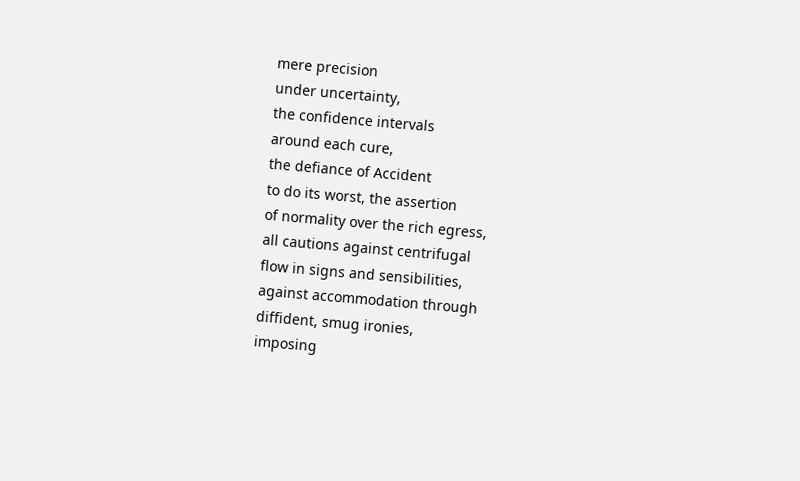mere precision
under uncertainty,
the confidence intervals
around each cure,
the defiance of Accident
to do its worst, the assertion
of normality over the rich egress,
all cautions against centrifugal
flow in signs and sensibilities,
against accommodation through
diffident, smug ironies,
imposing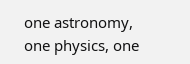one astronomy,
one physics, one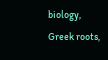biology,
Greek roots,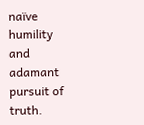naïve humility
and adamant pursuit of truth.